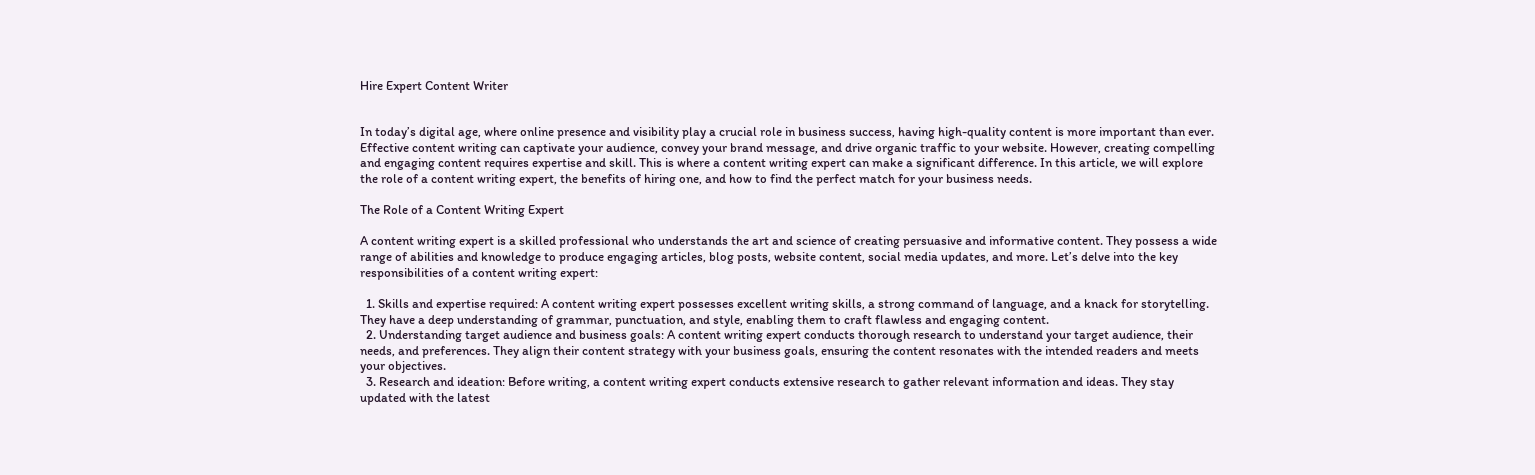Hire Expert Content Writer


In today’s digital age, where online presence and visibility play a crucial role in business success, having high-quality content is more important than ever. Effective content writing can captivate your audience, convey your brand message, and drive organic traffic to your website. However, creating compelling and engaging content requires expertise and skill. This is where a content writing expert can make a significant difference. In this article, we will explore the role of a content writing expert, the benefits of hiring one, and how to find the perfect match for your business needs.

The Role of a Content Writing Expert

A content writing expert is a skilled professional who understands the art and science of creating persuasive and informative content. They possess a wide range of abilities and knowledge to produce engaging articles, blog posts, website content, social media updates, and more. Let’s delve into the key responsibilities of a content writing expert:

  1. Skills and expertise required: A content writing expert possesses excellent writing skills, a strong command of language, and a knack for storytelling. They have a deep understanding of grammar, punctuation, and style, enabling them to craft flawless and engaging content.
  2. Understanding target audience and business goals: A content writing expert conducts thorough research to understand your target audience, their needs, and preferences. They align their content strategy with your business goals, ensuring the content resonates with the intended readers and meets your objectives.
  3. Research and ideation: Before writing, a content writing expert conducts extensive research to gather relevant information and ideas. They stay updated with the latest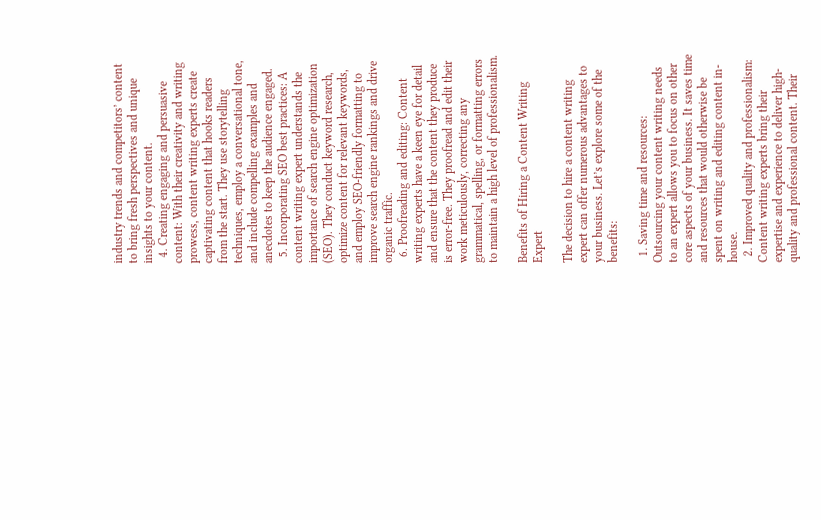industry trends and competitors’ content to bring fresh perspectives and unique insights to your content.
  4. Creating engaging and persuasive content: With their creativity and writing prowess, content writing experts create captivating content that hooks readers from the start. They use storytelling techniques, employ a conversational tone, and include compelling examples and anecdotes to keep the audience engaged.
  5. Incorporating SEO best practices: A content writing expert understands the importance of search engine optimization (SEO). They conduct keyword research, optimize content for relevant keywords, and employ SEO-friendly formatting to improve search engine rankings and drive organic traffic.
  6. Proofreading and editing: Content writing experts have a keen eye for detail and ensure that the content they produce is error-free. They proofread and edit their work meticulously, correcting any grammatical, spelling, or formatting errors to maintain a high level of professionalism.

Benefits of Hiring a Content Writing Expert

The decision to hire a content writing expert can offer numerous advantages to your business. Let’s explore some of the benefits:

  1. Saving time and resources: Outsourcing your content writing needs to an expert allows you to focus on other core aspects of your business. It saves time and resources that would otherwise be spent on writing and editing content in-house.
  2. Improved quality and professionalism: Content writing experts bring their expertise and experience to deliver high-quality and professional content. Their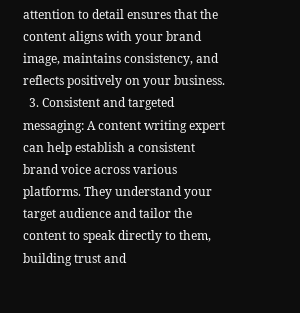attention to detail ensures that the content aligns with your brand image, maintains consistency, and reflects positively on your business.
  3. Consistent and targeted messaging: A content writing expert can help establish a consistent brand voice across various platforms. They understand your target audience and tailor the content to speak directly to them, building trust and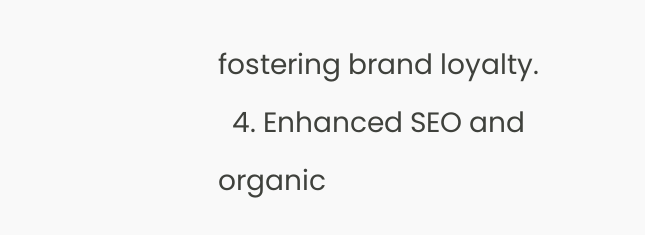fostering brand loyalty.
  4. Enhanced SEO and organic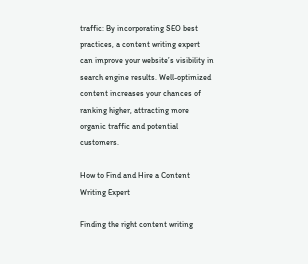traffic: By incorporating SEO best practices, a content writing expert can improve your website’s visibility in search engine results. Well-optimized content increases your chances of ranking higher, attracting more organic traffic and potential customers.

How to Find and Hire a Content Writing Expert

Finding the right content writing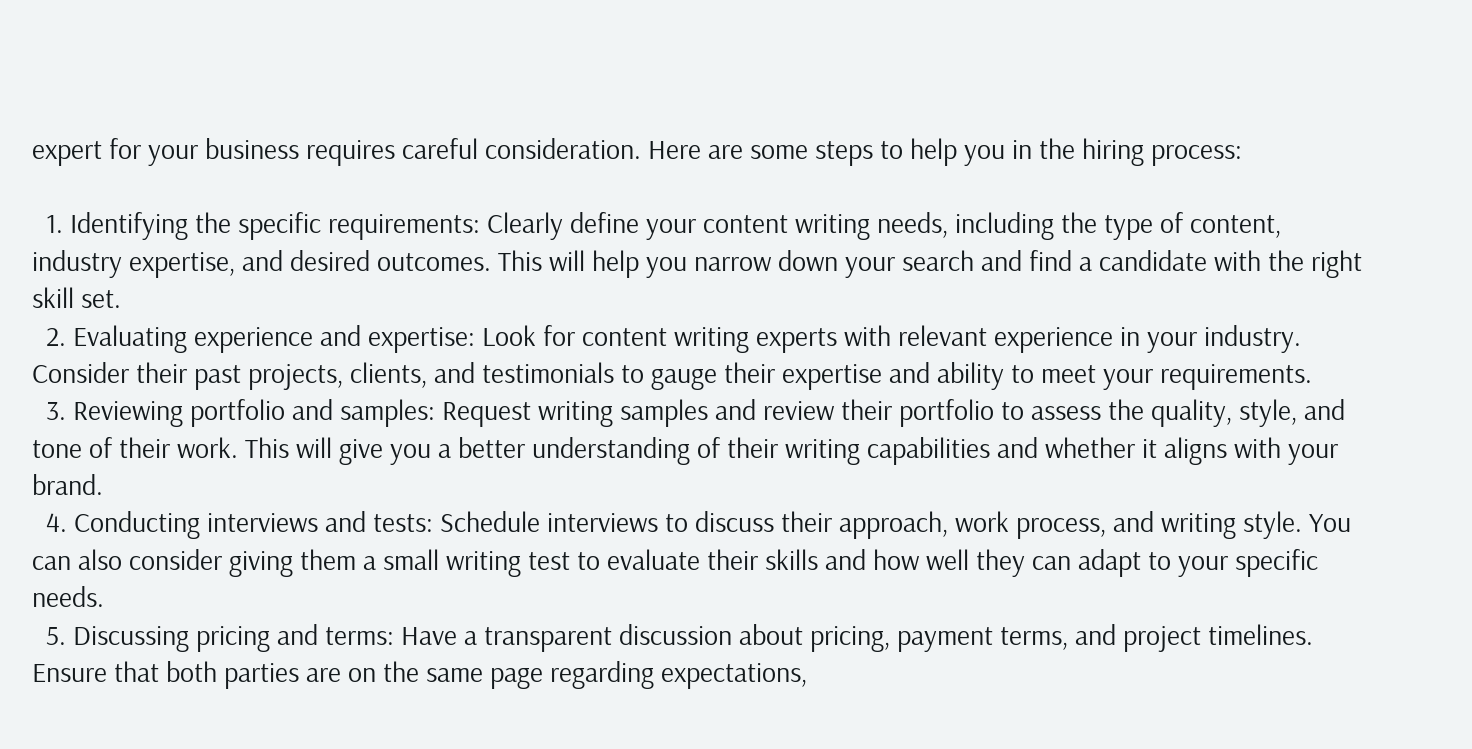expert for your business requires careful consideration. Here are some steps to help you in the hiring process:

  1. Identifying the specific requirements: Clearly define your content writing needs, including the type of content, industry expertise, and desired outcomes. This will help you narrow down your search and find a candidate with the right skill set.
  2. Evaluating experience and expertise: Look for content writing experts with relevant experience in your industry. Consider their past projects, clients, and testimonials to gauge their expertise and ability to meet your requirements.
  3. Reviewing portfolio and samples: Request writing samples and review their portfolio to assess the quality, style, and tone of their work. This will give you a better understanding of their writing capabilities and whether it aligns with your brand.
  4. Conducting interviews and tests: Schedule interviews to discuss their approach, work process, and writing style. You can also consider giving them a small writing test to evaluate their skills and how well they can adapt to your specific needs.
  5. Discussing pricing and terms: Have a transparent discussion about pricing, payment terms, and project timelines. Ensure that both parties are on the same page regarding expectations,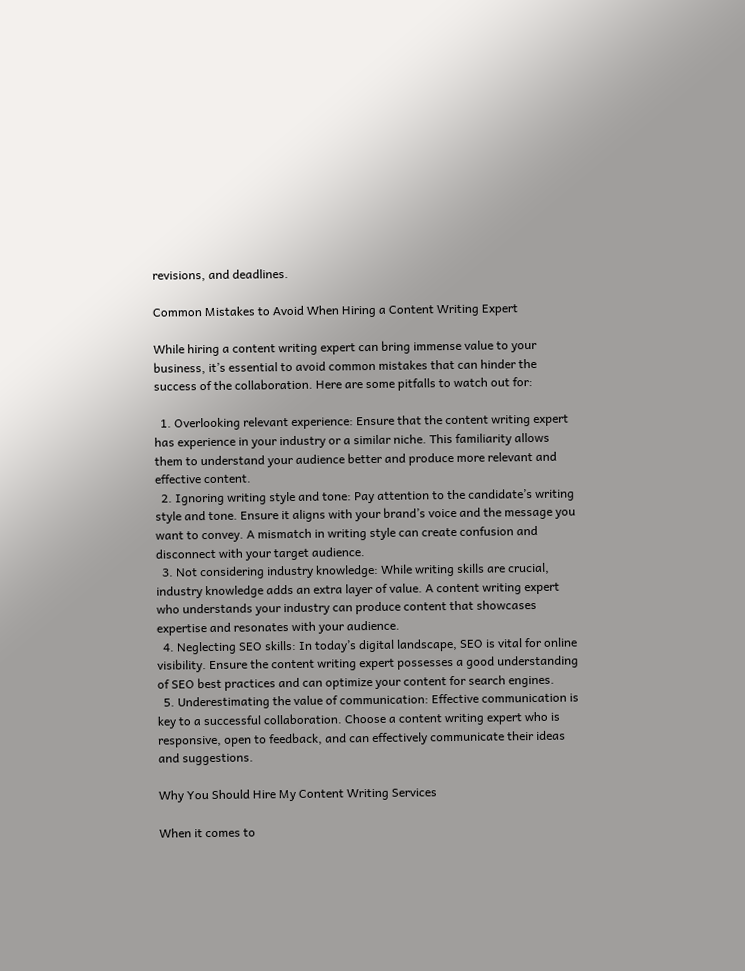revisions, and deadlines.

Common Mistakes to Avoid When Hiring a Content Writing Expert

While hiring a content writing expert can bring immense value to your business, it’s essential to avoid common mistakes that can hinder the success of the collaboration. Here are some pitfalls to watch out for:

  1. Overlooking relevant experience: Ensure that the content writing expert has experience in your industry or a similar niche. This familiarity allows them to understand your audience better and produce more relevant and effective content.
  2. Ignoring writing style and tone: Pay attention to the candidate’s writing style and tone. Ensure it aligns with your brand’s voice and the message you want to convey. A mismatch in writing style can create confusion and disconnect with your target audience.
  3. Not considering industry knowledge: While writing skills are crucial, industry knowledge adds an extra layer of value. A content writing expert who understands your industry can produce content that showcases expertise and resonates with your audience.
  4. Neglecting SEO skills: In today’s digital landscape, SEO is vital for online visibility. Ensure the content writing expert possesses a good understanding of SEO best practices and can optimize your content for search engines.
  5. Underestimating the value of communication: Effective communication is key to a successful collaboration. Choose a content writing expert who is responsive, open to feedback, and can effectively communicate their ideas and suggestions.

Why You Should Hire My Content Writing Services

When it comes to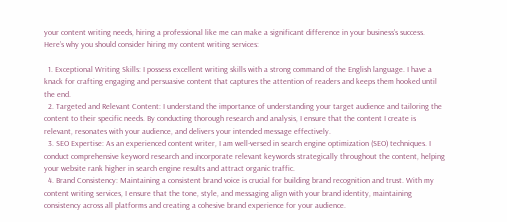your content writing needs, hiring a professional like me can make a significant difference in your business’s success. Here’s why you should consider hiring my content writing services:

  1. Exceptional Writing Skills: I possess excellent writing skills with a strong command of the English language. I have a knack for crafting engaging and persuasive content that captures the attention of readers and keeps them hooked until the end.
  2. Targeted and Relevant Content: I understand the importance of understanding your target audience and tailoring the content to their specific needs. By conducting thorough research and analysis, I ensure that the content I create is relevant, resonates with your audience, and delivers your intended message effectively.
  3. SEO Expertise: As an experienced content writer, I am well-versed in search engine optimization (SEO) techniques. I conduct comprehensive keyword research and incorporate relevant keywords strategically throughout the content, helping your website rank higher in search engine results and attract organic traffic.
  4. Brand Consistency: Maintaining a consistent brand voice is crucial for building brand recognition and trust. With my content writing services, I ensure that the tone, style, and messaging align with your brand identity, maintaining consistency across all platforms and creating a cohesive brand experience for your audience.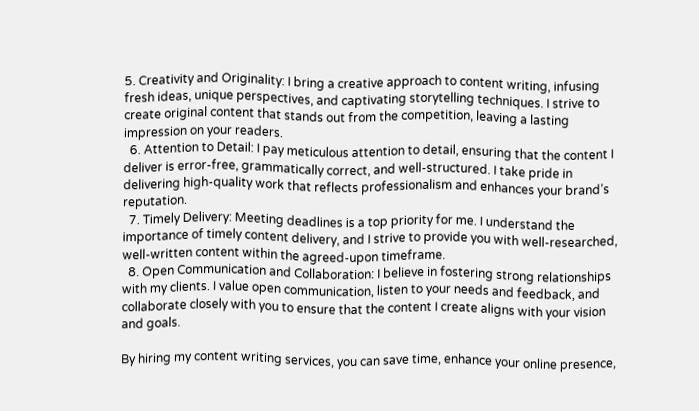5. Creativity and Originality: I bring a creative approach to content writing, infusing fresh ideas, unique perspectives, and captivating storytelling techniques. I strive to create original content that stands out from the competition, leaving a lasting impression on your readers.
  6. Attention to Detail: I pay meticulous attention to detail, ensuring that the content I deliver is error-free, grammatically correct, and well-structured. I take pride in delivering high-quality work that reflects professionalism and enhances your brand’s reputation.
  7. Timely Delivery: Meeting deadlines is a top priority for me. I understand the importance of timely content delivery, and I strive to provide you with well-researched, well-written content within the agreed-upon timeframe.
  8. Open Communication and Collaboration: I believe in fostering strong relationships with my clients. I value open communication, listen to your needs and feedback, and collaborate closely with you to ensure that the content I create aligns with your vision and goals.

By hiring my content writing services, you can save time, enhance your online presence,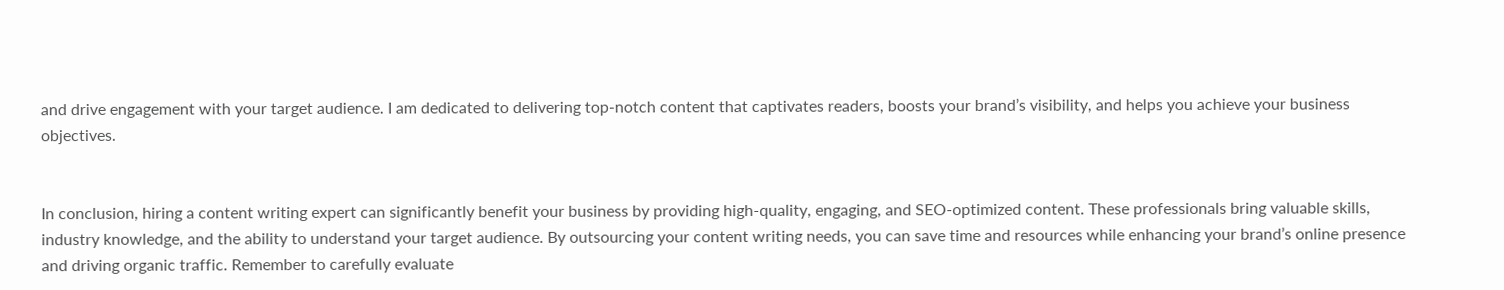and drive engagement with your target audience. I am dedicated to delivering top-notch content that captivates readers, boosts your brand’s visibility, and helps you achieve your business objectives.


In conclusion, hiring a content writing expert can significantly benefit your business by providing high-quality, engaging, and SEO-optimized content. These professionals bring valuable skills, industry knowledge, and the ability to understand your target audience. By outsourcing your content writing needs, you can save time and resources while enhancing your brand’s online presence and driving organic traffic. Remember to carefully evaluate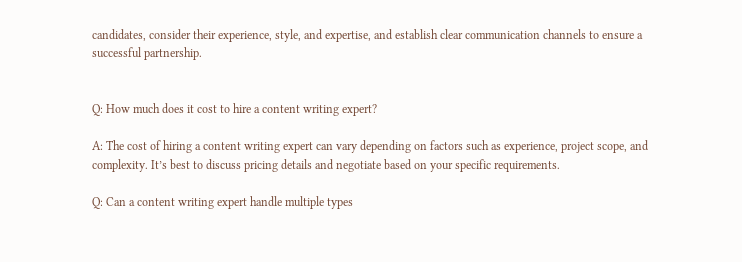candidates, consider their experience, style, and expertise, and establish clear communication channels to ensure a successful partnership.


Q: How much does it cost to hire a content writing expert?

A: The cost of hiring a content writing expert can vary depending on factors such as experience, project scope, and complexity. It’s best to discuss pricing details and negotiate based on your specific requirements.

Q: Can a content writing expert handle multiple types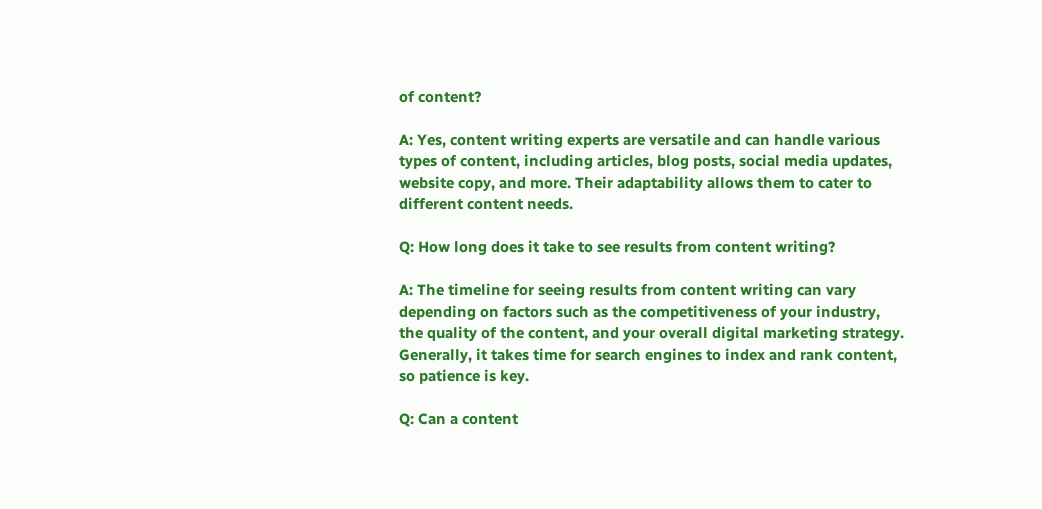of content?

A: Yes, content writing experts are versatile and can handle various types of content, including articles, blog posts, social media updates, website copy, and more. Their adaptability allows them to cater to different content needs.

Q: How long does it take to see results from content writing?

A: The timeline for seeing results from content writing can vary depending on factors such as the competitiveness of your industry, the quality of the content, and your overall digital marketing strategy. Generally, it takes time for search engines to index and rank content, so patience is key.

Q: Can a content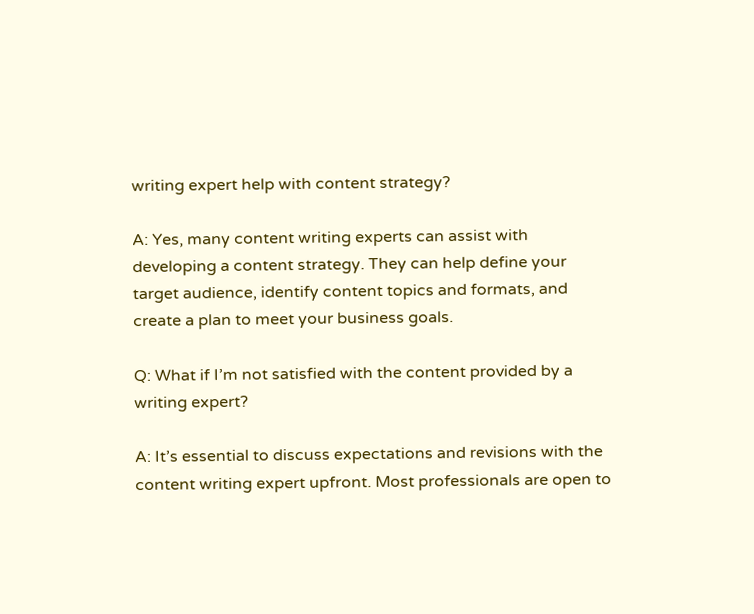writing expert help with content strategy?

A: Yes, many content writing experts can assist with developing a content strategy. They can help define your target audience, identify content topics and formats, and create a plan to meet your business goals.

Q: What if I’m not satisfied with the content provided by a writing expert?

A: It’s essential to discuss expectations and revisions with the content writing expert upfront. Most professionals are open to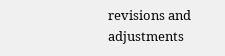revisions and adjustments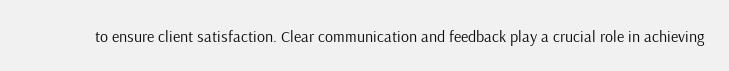to ensure client satisfaction. Clear communication and feedback play a crucial role in achieving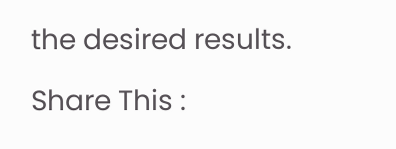the desired results.

Share This :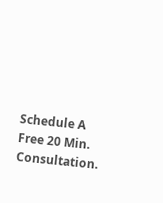Schedule A Free 20 Min. Consultation.